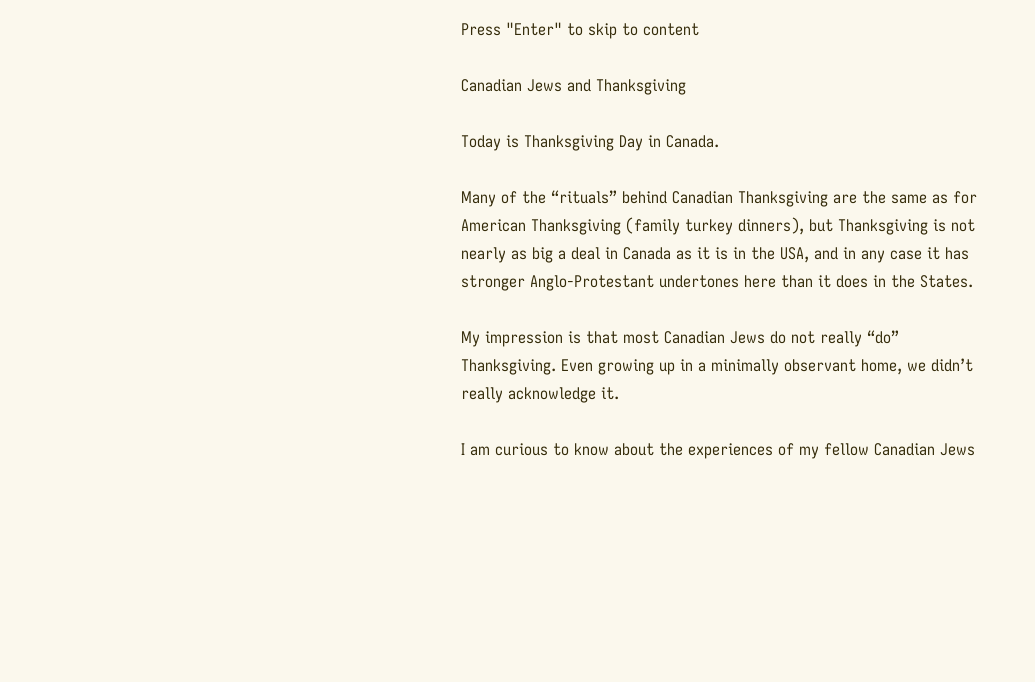Press "Enter" to skip to content

Canadian Jews and Thanksgiving

Today is Thanksgiving Day in Canada.

Many of the “rituals” behind Canadian Thanksgiving are the same as for American Thanksgiving (family turkey dinners), but Thanksgiving is not nearly as big a deal in Canada as it is in the USA, and in any case it has stronger Anglo-Protestant undertones here than it does in the States.

My impression is that most Canadian Jews do not really “do” Thanksgiving. Even growing up in a minimally observant home, we didn’t really acknowledge it.

I am curious to know about the experiences of my fellow Canadian Jews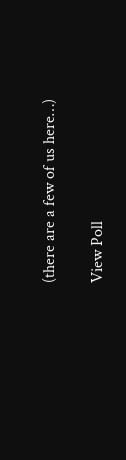(there are a few of us here…)

View Poll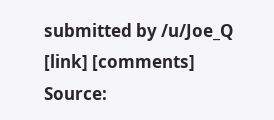submitted by /u/Joe_Q
[link] [comments]
Source: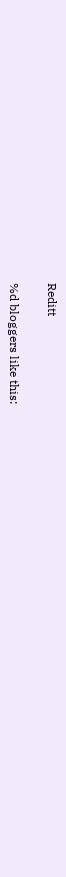Reditt

%d bloggers like this: